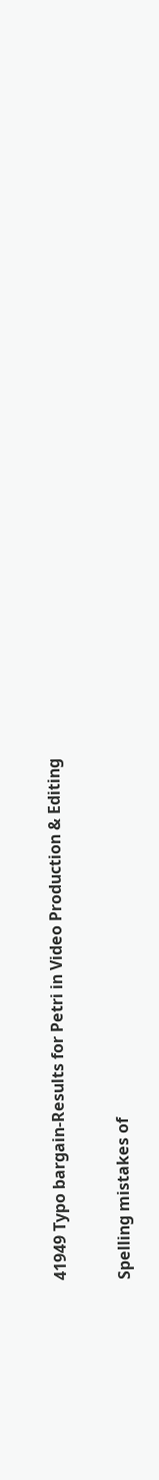41949 Typo bargain-Results for Petri in Video Production & Editing

Spelling mistakes of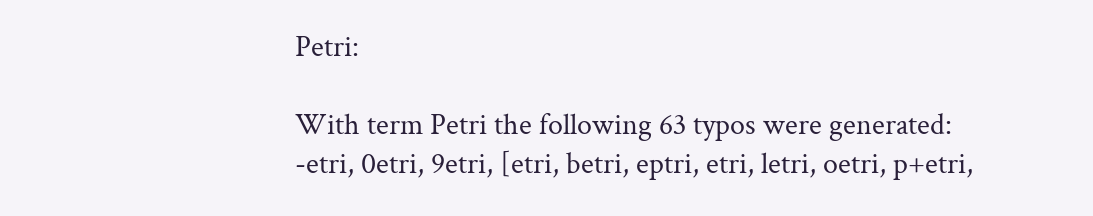Petri:

With term Petri the following 63 typos were generated:
-etri, 0etri, 9etri, [etri, betri, eptri, etri, letri, oetri, p+etri,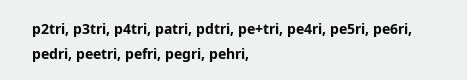p2tri, p3tri, p4tri, patri, pdtri, pe+tri, pe4ri, pe5ri, pe6ri, pedri, peetri, pefri, pegri, pehri,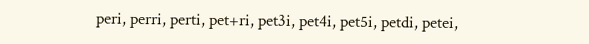peri, perri, perti, pet+ri, pet3i, pet4i, pet5i, petdi, petei,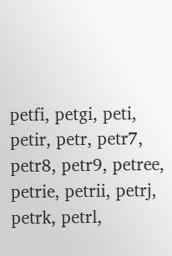petfi, petgi, peti, petir, petr, petr7, petr8, petr9, petree, petrie, petrii, petrj, petrk, petrl,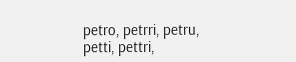petro, petrri, petru, petti, pettri,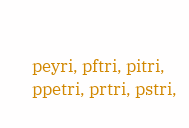peyri, pftri, pitri, ppetri, prtri, pstri,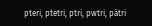pteri, ptetri, ptri, pwtri, pätri